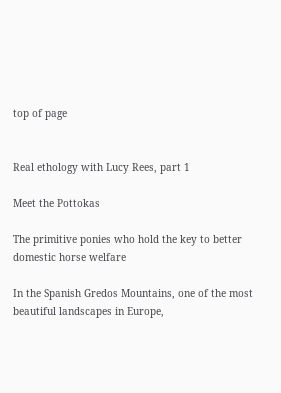top of page


Real ethology with Lucy Rees, part 1

Meet the Pottokas

The primitive ponies who hold the key to better domestic horse welfare

In the Spanish Gredos Mountains, one of the most beautiful landscapes in Europe,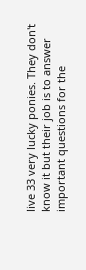live 33 very lucky ponies. They don't know it but their job is to answer important questions for the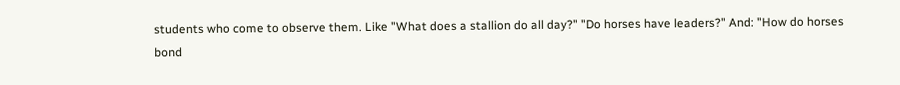students who come to observe them. Like "What does a stallion do all day?" "Do horses have leaders?" And: "How do horses bond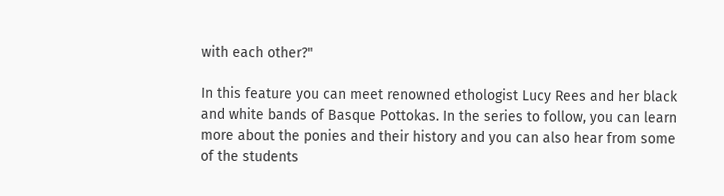with each other?"

In this feature you can meet renowned ethologist Lucy Rees and her black and white bands of Basque Pottokas. In the series to follow, you can learn more about the ponies and their history and you can also hear from some of the students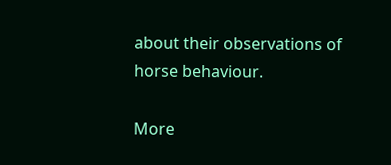about their observations of horse behaviour.

More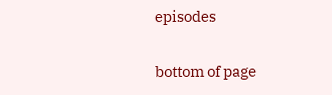episodes

bottom of page